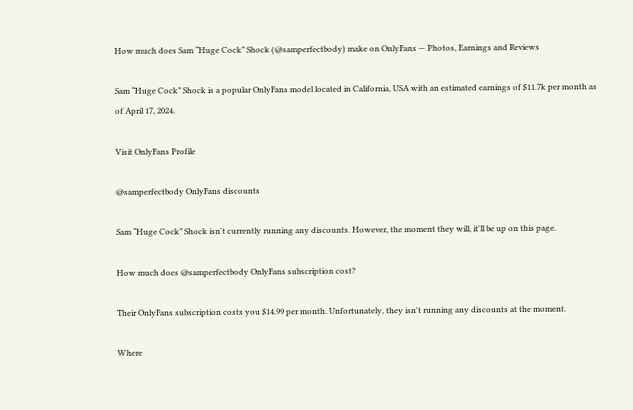How much does Sam “Huge Cock” Shock (@samperfectbody) make on OnlyFans — Photos, Earnings and Reviews

Sam “Huge Cock” Shock is a popular OnlyFans model located in California, USA with an estimated earnings of $11.7k per month as of April 17, 2024.

Visit OnlyFans Profile

@samperfectbody OnlyFans discounts

Sam “Huge Cock” Shock isn't currently running any discounts. However, the moment they will, it'll be up on this page.

How much does @samperfectbody OnlyFans subscription cost?

Their OnlyFans subscription costs you $14.99 per month. Unfortunately, they isn't running any discounts at the moment.

Where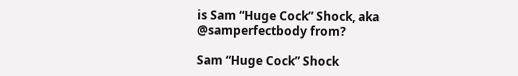is Sam “Huge Cock” Shock, aka @samperfectbody from?

Sam “Huge Cock” Shock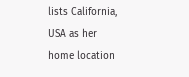lists California, USA as her home location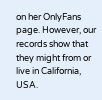on her OnlyFans page. However, our records show that they might from or live in California, USA.